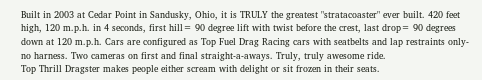Built in 2003 at Cedar Point in Sandusky, Ohio, it is TRULY the greatest "stratacoaster" ever built. 420 feet high, 120 m.p.h. in 4 seconds, first hill= 90 degree lift with twist before the crest, last drop= 90 degrees down at 120 m.p.h. Cars are configured as Top Fuel Drag Racing cars with seatbelts and lap restraints only- no harness. Two cameras on first and final straight-a-aways. Truly, truly awesome ride.
Top Thrill Dragster makes people either scream with delight or sit frozen in their seats.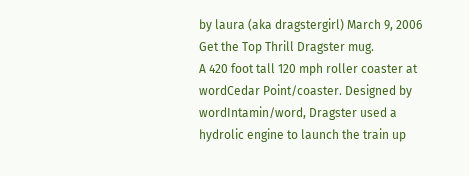by laura (aka dragstergirl) March 9, 2006
Get the Top Thrill Dragster mug.
A 420 foot tall 120 mph roller coaster at wordCedar Point/coaster. Designed by wordIntamin/word, Dragster used a hydrolic engine to launch the train up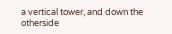a vertical tower, and down the otherside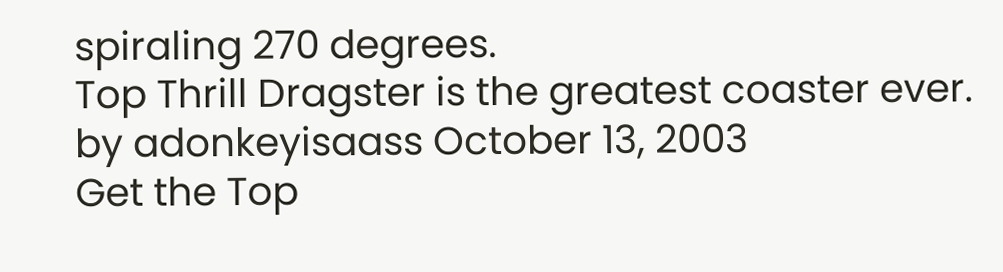spiraling 270 degrees.
Top Thrill Dragster is the greatest coaster ever.
by adonkeyisaass October 13, 2003
Get the Top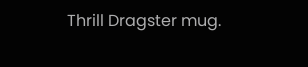Thrill Dragster mug.